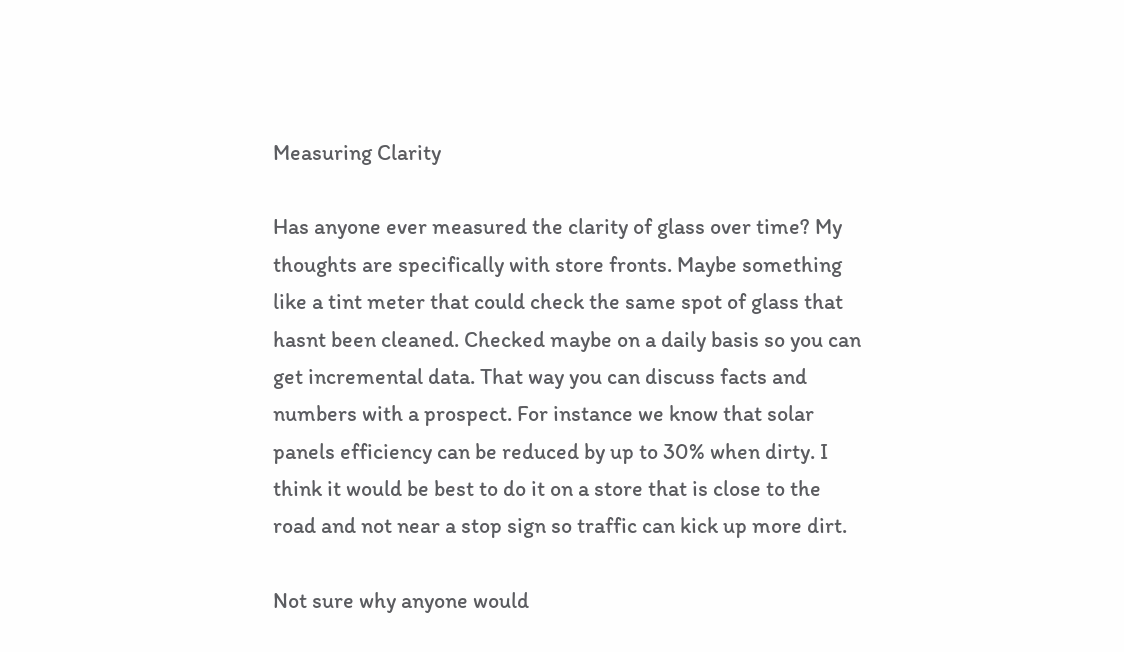Measuring Clarity

Has anyone ever measured the clarity of glass over time? My thoughts are specifically with store fronts. Maybe something like a tint meter that could check the same spot of glass that hasnt been cleaned. Checked maybe on a daily basis so you can get incremental data. That way you can discuss facts and numbers with a prospect. For instance we know that solar panels efficiency can be reduced by up to 30% when dirty. I think it would be best to do it on a store that is close to the road and not near a stop sign so traffic can kick up more dirt.

Not sure why anyone would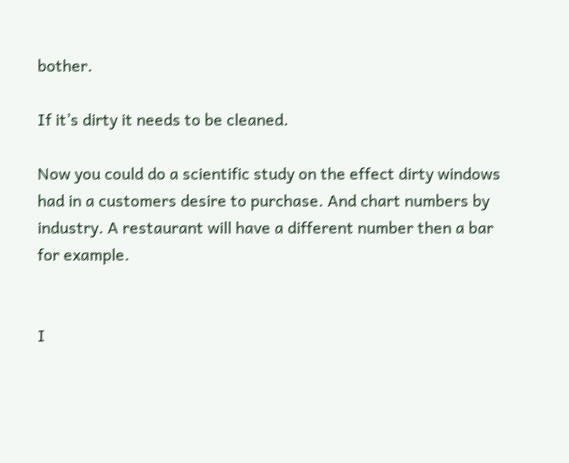bother.

If it’s dirty it needs to be cleaned.

Now you could do a scientific study on the effect dirty windows had in a customers desire to purchase. And chart numbers by industry. A restaurant will have a different number then a bar for example.


I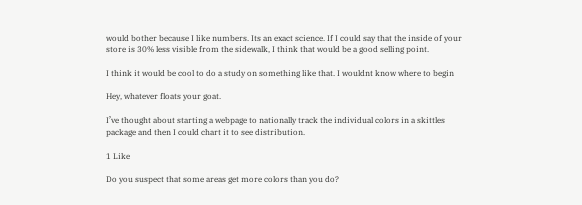would bother because I like numbers. Its an exact science. If I could say that the inside of your store is 30% less visible from the sidewalk, I think that would be a good selling point.

I think it would be cool to do a study on something like that. I wouldnt know where to begin

Hey, whatever floats your goat.

I’ve thought about starting a webpage to nationally track the individual colors in a skittles package and then I could chart it to see distribution.

1 Like

Do you suspect that some areas get more colors than you do?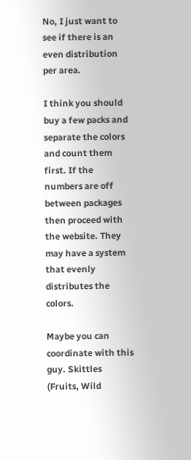No, I just want to see if there is an even distribution per area.

I think you should buy a few packs and separate the colors and count them first. If the numbers are off between packages then proceed with the website. They may have a system that evenly distributes the colors.

Maybe you can coordinate with this guy. Skittles (Fruits, Wild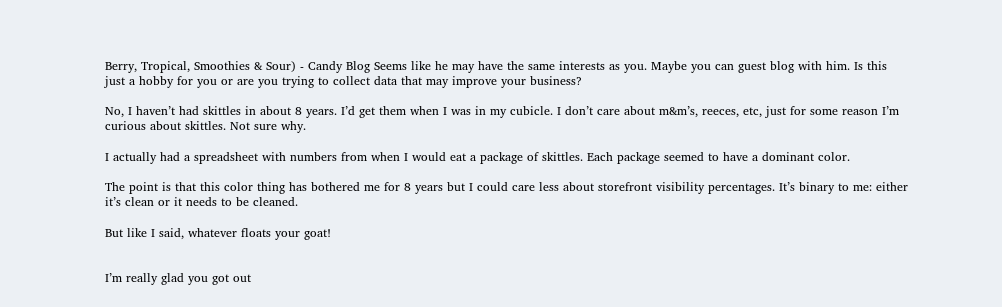Berry, Tropical, Smoothies & Sour) - Candy Blog Seems like he may have the same interests as you. Maybe you can guest blog with him. Is this just a hobby for you or are you trying to collect data that may improve your business?

No, I haven’t had skittles in about 8 years. I’d get them when I was in my cubicle. I don’t care about m&m’s, reeces, etc, just for some reason I’m curious about skittles. Not sure why.

I actually had a spreadsheet with numbers from when I would eat a package of skittles. Each package seemed to have a dominant color.

The point is that this color thing has bothered me for 8 years but I could care less about storefront visibility percentages. It’s binary to me: either it’s clean or it needs to be cleaned.

But like I said, whatever floats your goat!


I’m really glad you got out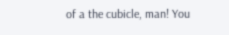of a the cubicle, man! You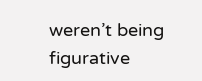weren’t being figurative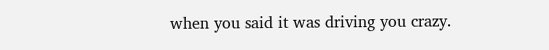when you said it was driving you crazy.